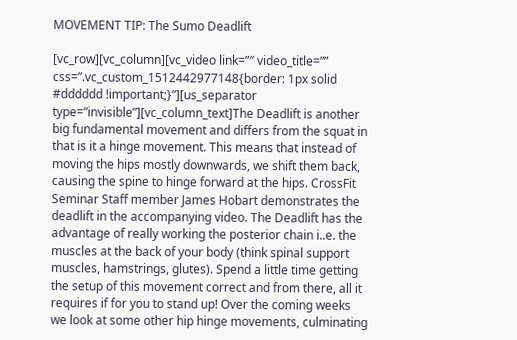MOVEMENT TIP: The Sumo Deadlift

[vc_row][vc_column][vc_video link=”″ video_title=”” css=”.vc_custom_1512442977148{border: 1px solid #dddddd !important;}”][us_separator type=”invisible”][vc_column_text]The Deadlift is another big fundamental movement and differs from the squat in that is it a hinge movement. This means that instead of moving the hips mostly downwards, we shift them back, causing the spine to hinge forward at the hips. CrossFit Seminar Staff member James Hobart demonstrates the deadlift in the accompanying video. The Deadlift has the advantage of really working the posterior chain i..e. the muscles at the back of your body (think spinal support muscles, hamstrings, glutes). Spend a little time getting the setup of this movement correct and from there, all it requires if for you to stand up! Over the coming weeks we look at some other hip hinge movements, culminating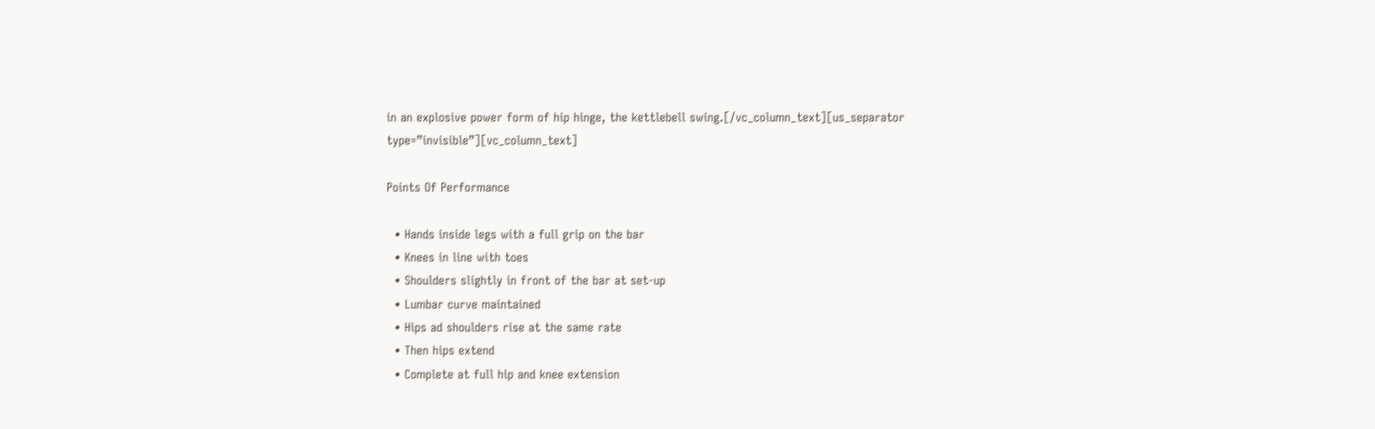in an explosive power form of hip hinge, the kettlebell swing.[/vc_column_text][us_separator type=”invisible”][vc_column_text]

Points Of Performance

  • Hands inside legs with a full grip on the bar
  • Knees in line with toes
  • Shoulders slightly in front of the bar at set-up
  • Lumbar curve maintained
  • Hips ad shoulders rise at the same rate
  • Then hips extend
  • Complete at full hip and knee extension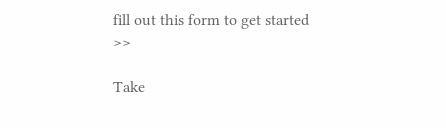fill out this form to get started >>

Take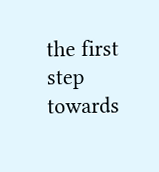the first step towards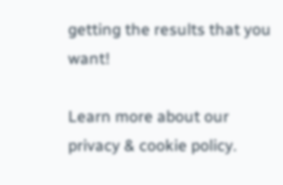getting the results that you want!

Learn more about our privacy & cookie policy.